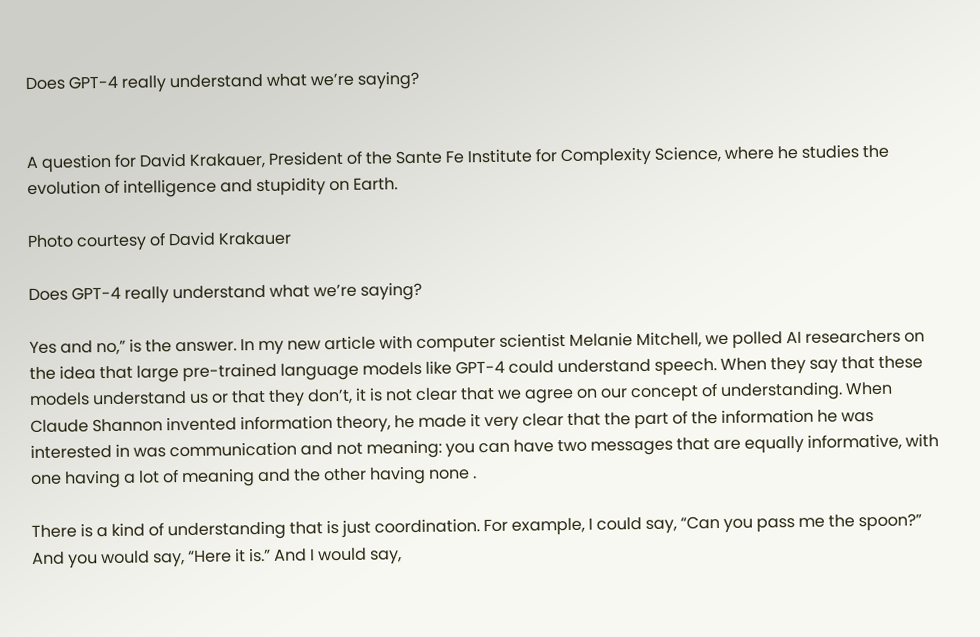Does GPT-4 really understand what we’re saying?


A question for David Krakauer, President of the Sante Fe Institute for Complexity Science, where he studies the evolution of intelligence and stupidity on Earth.

Photo courtesy of David Krakauer

Does GPT-4 really understand what we’re saying?

Yes and no,” is the answer. In my new article with computer scientist Melanie Mitchell, we polled AI researchers on the idea that large pre-trained language models like GPT-4 could understand speech. When they say that these models understand us or that they don’t, it is not clear that we agree on our concept of understanding. When Claude Shannon invented information theory, he made it very clear that the part of the information he was interested in was communication and not meaning: you can have two messages that are equally informative, with one having a lot of meaning and the other having none .

There is a kind of understanding that is just coordination. For example, I could say, “Can you pass me the spoon?” And you would say, “Here it is.” And I would say,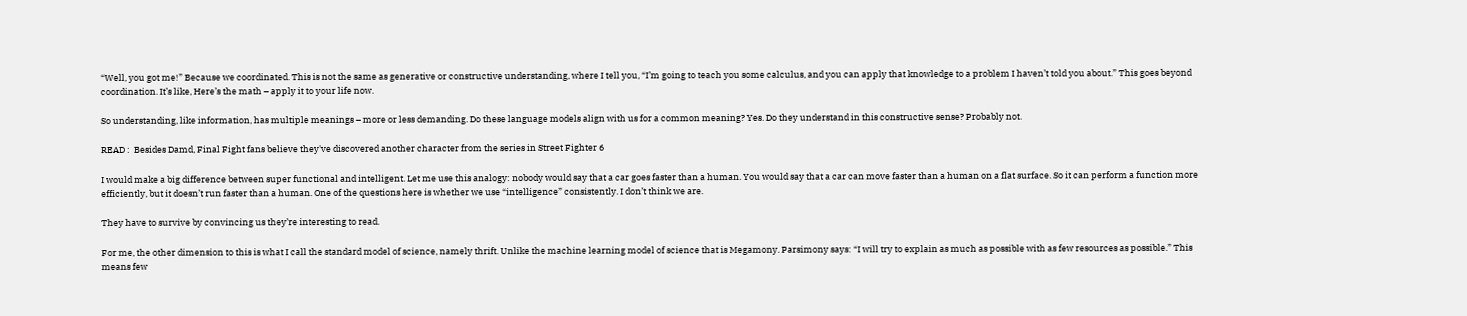“Well, you got me!” Because we coordinated. This is not the same as generative or constructive understanding, where I tell you, “I’m going to teach you some calculus, and you can apply that knowledge to a problem I haven’t told you about.” This goes beyond coordination. It’s like, Here’s the math – apply it to your life now.

So understanding, like information, has multiple meanings – more or less demanding. Do these language models align with us for a common meaning? Yes. Do they understand in this constructive sense? Probably not.

READ :  Besides Damd, Final Fight fans believe they've discovered another character from the series in Street Fighter 6

I would make a big difference between super functional and intelligent. Let me use this analogy: nobody would say that a car goes faster than a human. You would say that a car can move faster than a human on a flat surface. So it can perform a function more efficiently, but it doesn’t run faster than a human. One of the questions here is whether we use “intelligence” consistently. I don’t think we are.

They have to survive by convincing us they’re interesting to read.

For me, the other dimension to this is what I call the standard model of science, namely thrift. Unlike the machine learning model of science that is Megamony. Parsimony says: “I will try to explain as much as possible with as few resources as possible.” This means few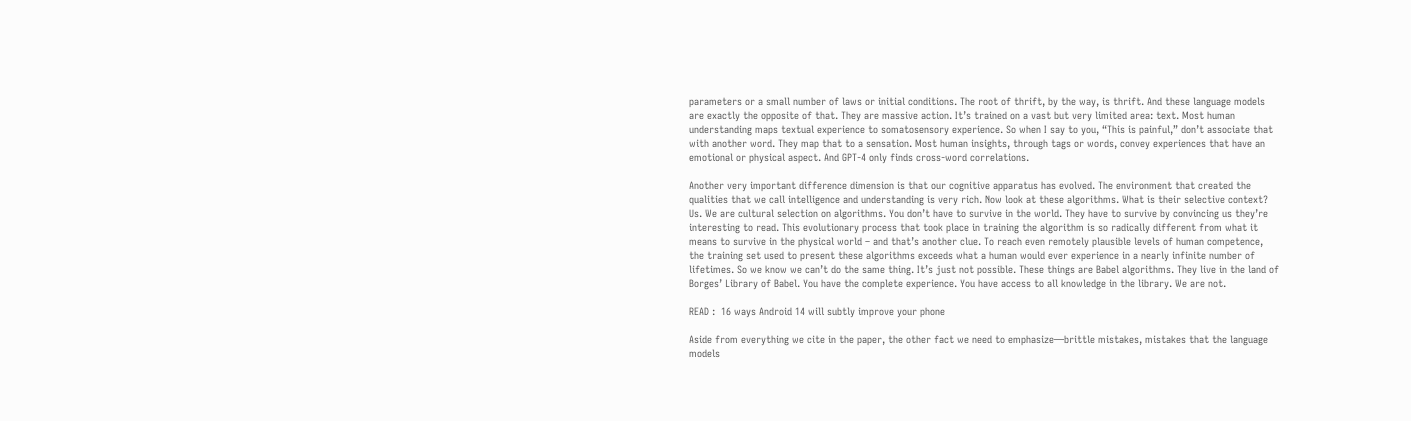parameters or a small number of laws or initial conditions. The root of thrift, by the way, is thrift. And these language models are exactly the opposite of that. They are massive action. It’s trained on a vast but very limited area: text. Most human understanding maps textual experience to somatosensory experience. So when I say to you, “This is painful,” don’t associate that with another word. They map that to a sensation. Most human insights, through tags or words, convey experiences that have an emotional or physical aspect. And GPT-4 only finds cross-word correlations.

Another very important difference dimension is that our cognitive apparatus has evolved. The environment that created the qualities that we call intelligence and understanding is very rich. Now look at these algorithms. What is their selective context? Us. We are cultural selection on algorithms. You don’t have to survive in the world. They have to survive by convincing us they’re interesting to read. This evolutionary process that took place in training the algorithm is so radically different from what it means to survive in the physical world – and that’s another clue. To reach even remotely plausible levels of human competence, the training set used to present these algorithms exceeds what a human would ever experience in a nearly infinite number of lifetimes. So we know we can’t do the same thing. It’s just not possible. These things are Babel algorithms. They live in the land of Borges’ Library of Babel. You have the complete experience. You have access to all knowledge in the library. We are not.

READ :  16 ways Android 14 will subtly improve your phone

Aside from everything we cite in the paper, the other fact we need to emphasize—brittle mistakes, mistakes that the language models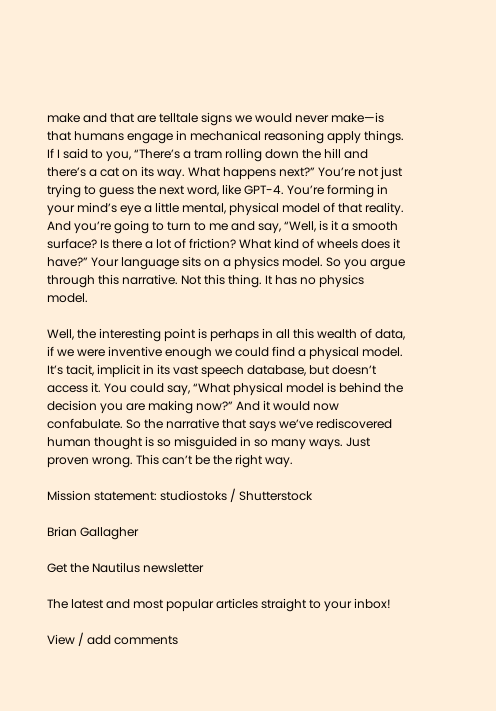make and that are telltale signs we would never make—is that humans engage in mechanical reasoning apply things. If I said to you, “There’s a tram rolling down the hill and there’s a cat on its way. What happens next?” You’re not just trying to guess the next word, like GPT-4. You’re forming in your mind’s eye a little mental, physical model of that reality. And you’re going to turn to me and say, “Well, is it a smooth surface? Is there a lot of friction? What kind of wheels does it have?” Your language sits on a physics model. So you argue through this narrative. Not this thing. It has no physics model.

Well, the interesting point is perhaps in all this wealth of data, if we were inventive enough we could find a physical model. It’s tacit, implicit in its vast speech database, but doesn’t access it. You could say, “What physical model is behind the decision you are making now?” And it would now confabulate. So the narrative that says we’ve rediscovered human thought is so misguided in so many ways. Just proven wrong. This can’t be the right way.

Mission statement: studiostoks / Shutterstock

Brian Gallagher

Get the Nautilus newsletter

The latest and most popular articles straight to your inbox!

View / add comments